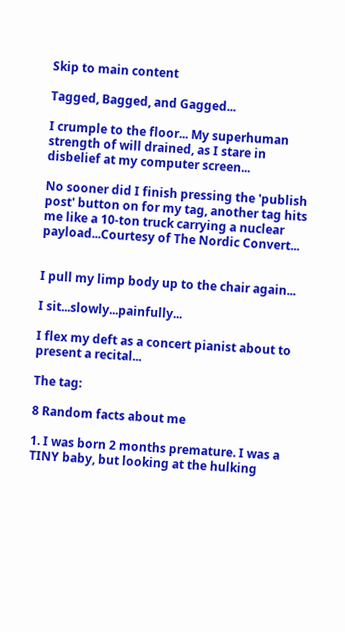Skip to main content

Tagged, Bagged, and Gagged...

I crumple to the floor... My superhuman strength of will drained, as I stare in disbelief at my computer screen...

No sooner did I finish pressing the 'publish post' button on for my tag, another tag hits me like a 10-ton truck carrying a nuclear payload...Courtesy of The Nordic Convert...


I pull my limp body up to the chair again...

I sit...slowly...painfully...

I flex my deft as a concert pianist about to present a recital...

The tag:

8 Random facts about me

1. I was born 2 months premature. I was a TINY baby, but looking at the hulking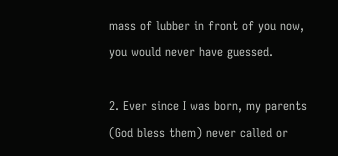mass of lubber in front of you now, you would never have guessed.

2. Ever since I was born, my parents (God bless them) never called or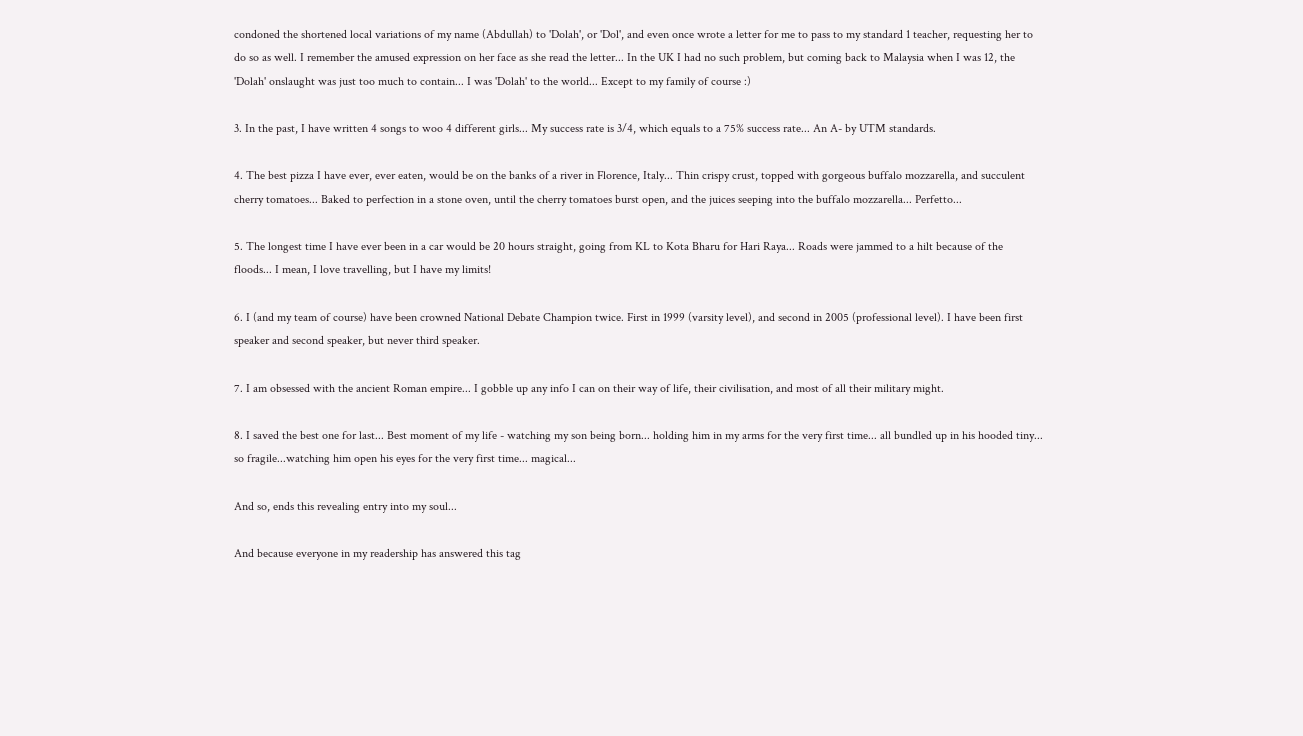condoned the shortened local variations of my name (Abdullah) to 'Dolah', or 'Dol', and even once wrote a letter for me to pass to my standard 1 teacher, requesting her to do so as well. I remember the amused expression on her face as she read the letter... In the UK I had no such problem, but coming back to Malaysia when I was 12, the 'Dolah' onslaught was just too much to contain... I was 'Dolah' to the world... Except to my family of course :)

3. In the past, I have written 4 songs to woo 4 different girls... My success rate is 3/4, which equals to a 75% success rate... An A- by UTM standards.

4. The best pizza I have ever, ever eaten, would be on the banks of a river in Florence, Italy... Thin crispy crust, topped with gorgeous buffalo mozzarella, and succulent cherry tomatoes... Baked to perfection in a stone oven, until the cherry tomatoes burst open, and the juices seeping into the buffalo mozzarella... Perfetto...

5. The longest time I have ever been in a car would be 20 hours straight, going from KL to Kota Bharu for Hari Raya... Roads were jammed to a hilt because of the floods... I mean, I love travelling, but I have my limits!

6. I (and my team of course) have been crowned National Debate Champion twice. First in 1999 (varsity level), and second in 2005 (professional level). I have been first speaker and second speaker, but never third speaker.

7. I am obsessed with the ancient Roman empire... I gobble up any info I can on their way of life, their civilisation, and most of all their military might.

8. I saved the best one for last... Best moment of my life - watching my son being born... holding him in my arms for the very first time... all bundled up in his hooded tiny... so fragile...watching him open his eyes for the very first time... magical...

And so, ends this revealing entry into my soul...

And because everyone in my readership has answered this tag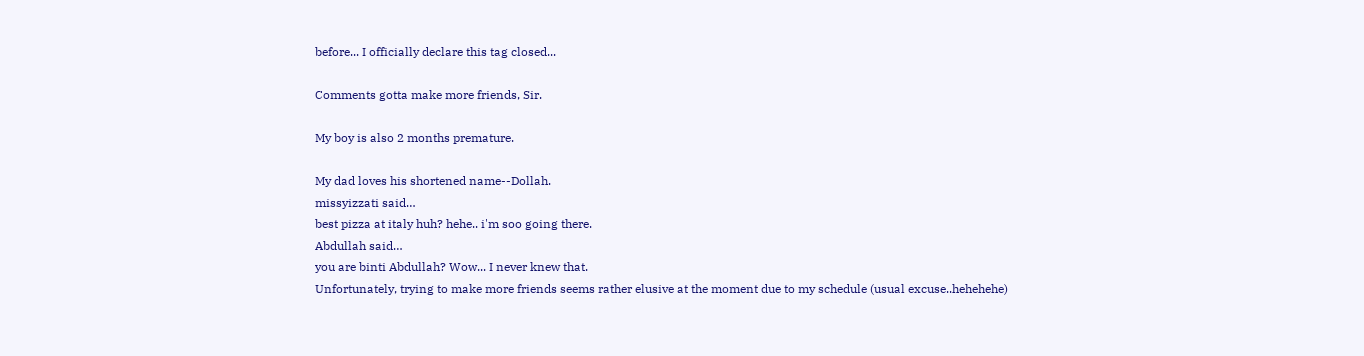before... I officially declare this tag closed...

Comments gotta make more friends, Sir.

My boy is also 2 months premature.

My dad loves his shortened name--Dollah.
missyizzati said…
best pizza at italy huh? hehe.. i'm soo going there.
Abdullah said…
you are binti Abdullah? Wow... I never knew that.
Unfortunately, trying to make more friends seems rather elusive at the moment due to my schedule (usual excuse..hehehehe)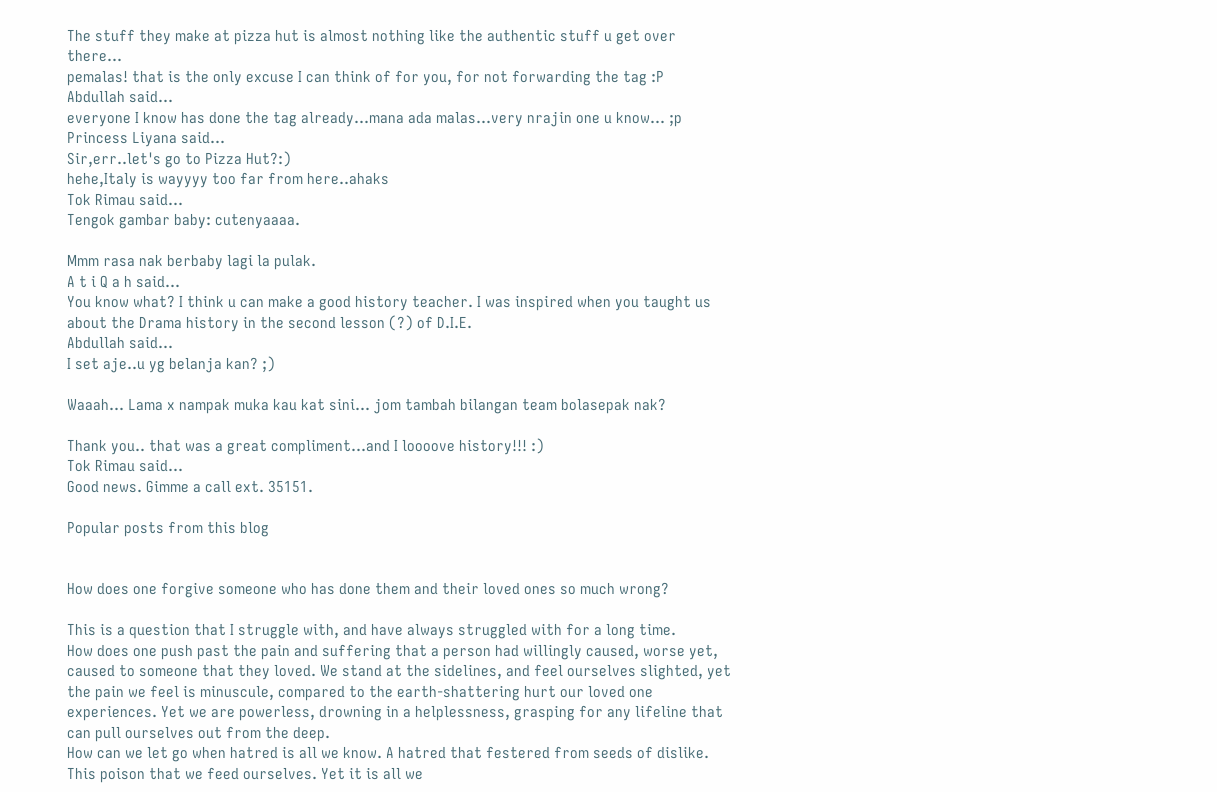The stuff they make at pizza hut is almost nothing like the authentic stuff u get over there...
pemalas! that is the only excuse I can think of for you, for not forwarding the tag :P
Abdullah said…
everyone I know has done the tag already...mana ada malas...very nrajin one u know... ;p
Princess Liyana said…
Sir,err..let's go to Pizza Hut?:)
hehe,Italy is wayyyy too far from here..ahaks
Tok Rimau said…
Tengok gambar baby: cutenyaaaa.

Mmm rasa nak berbaby lagi la pulak.
A t i Q a h said…
You know what? I think u can make a good history teacher. I was inspired when you taught us about the Drama history in the second lesson (?) of D.I.E.
Abdullah said…
I set aje..u yg belanja kan? ;)

Waaah... Lama x nampak muka kau kat sini... jom tambah bilangan team bolasepak nak?

Thank you.. that was a great compliment...and I loooove history!!! :)
Tok Rimau said…
Good news. Gimme a call ext. 35151.

Popular posts from this blog


How does one forgive someone who has done them and their loved ones so much wrong?

This is a question that I struggle with, and have always struggled with for a long time.
How does one push past the pain and suffering that a person had willingly caused, worse yet, caused to someone that they loved. We stand at the sidelines, and feel ourselves slighted, yet the pain we feel is minuscule, compared to the earth-shattering hurt our loved one experiences. Yet we are powerless, drowning in a helplessness, grasping for any lifeline that can pull ourselves out from the deep.
How can we let go when hatred is all we know. A hatred that festered from seeds of dislike. This poison that we feed ourselves. Yet it is all we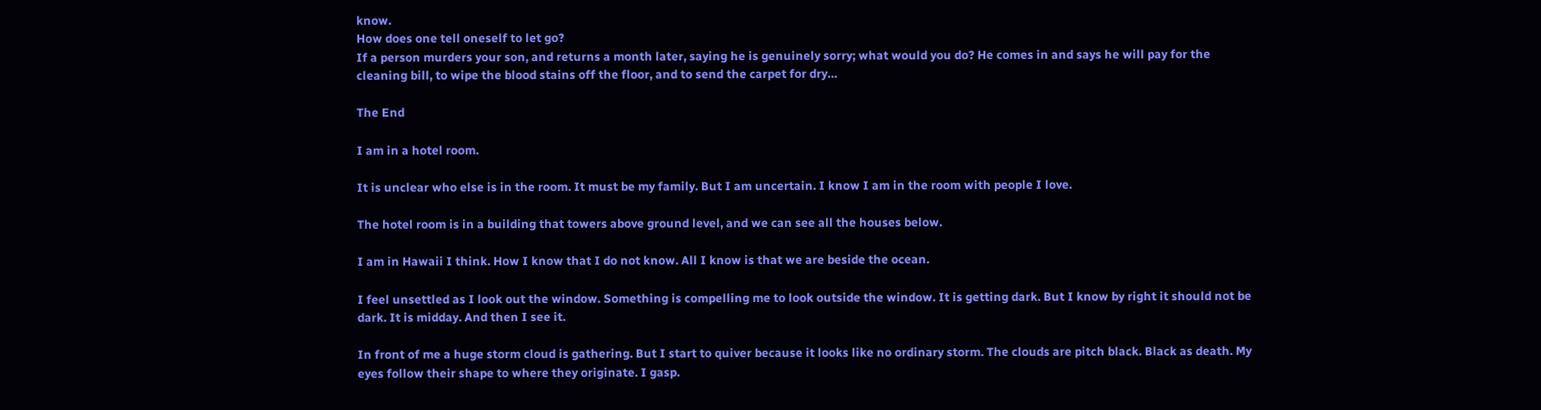know.
How does one tell oneself to let go?
If a person murders your son, and returns a month later, saying he is genuinely sorry; what would you do? He comes in and says he will pay for the cleaning bill, to wipe the blood stains off the floor, and to send the carpet for dry…

The End

I am in a hotel room.

It is unclear who else is in the room. It must be my family. But I am uncertain. I know I am in the room with people I love.

The hotel room is in a building that towers above ground level, and we can see all the houses below.

I am in Hawaii I think. How I know that I do not know. All I know is that we are beside the ocean.

I feel unsettled as I look out the window. Something is compelling me to look outside the window. It is getting dark. But I know by right it should not be dark. It is midday. And then I see it.

In front of me a huge storm cloud is gathering. But I start to quiver because it looks like no ordinary storm. The clouds are pitch black. Black as death. My eyes follow their shape to where they originate. I gasp.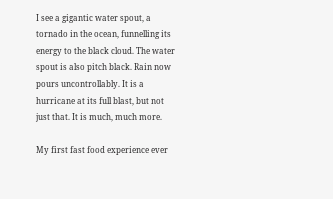I see a gigantic water spout, a tornado in the ocean, funnelling its energy to the black cloud. The water spout is also pitch black. Rain now pours uncontrollably. It is a hurricane at its full blast, but not just that. It is much, much more.

My first fast food experience ever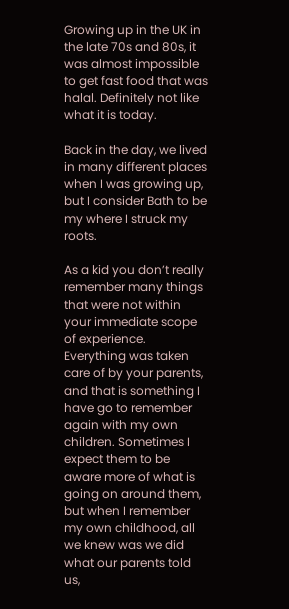Growing up in the UK in the late 70s and 80s, it was almost impossible to get fast food that was halal. Definitely not like what it is today.

Back in the day, we lived in many different places when I was growing up, but I consider Bath to be my where I struck my roots.

As a kid you don’t really remember many things that were not within your immediate scope of experience. Everything was taken care of by your parents, and that is something I have go to remember again with my own children. Sometimes I expect them to be aware more of what is going on around them, but when I remember my own childhood, all we knew was we did what our parents told us,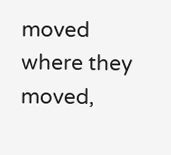moved where they moved,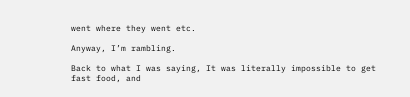went where they went etc.

Anyway, I’m rambling.

Back to what I was saying, It was literally impossible to get fast food, and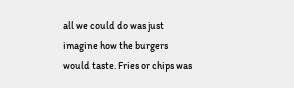all we could do was just imagine how the burgers would taste. Fries or chips was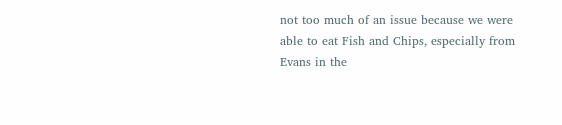not too much of an issue because we were able to eat Fish and Chips, especially from Evans in the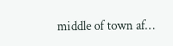middle of town af…